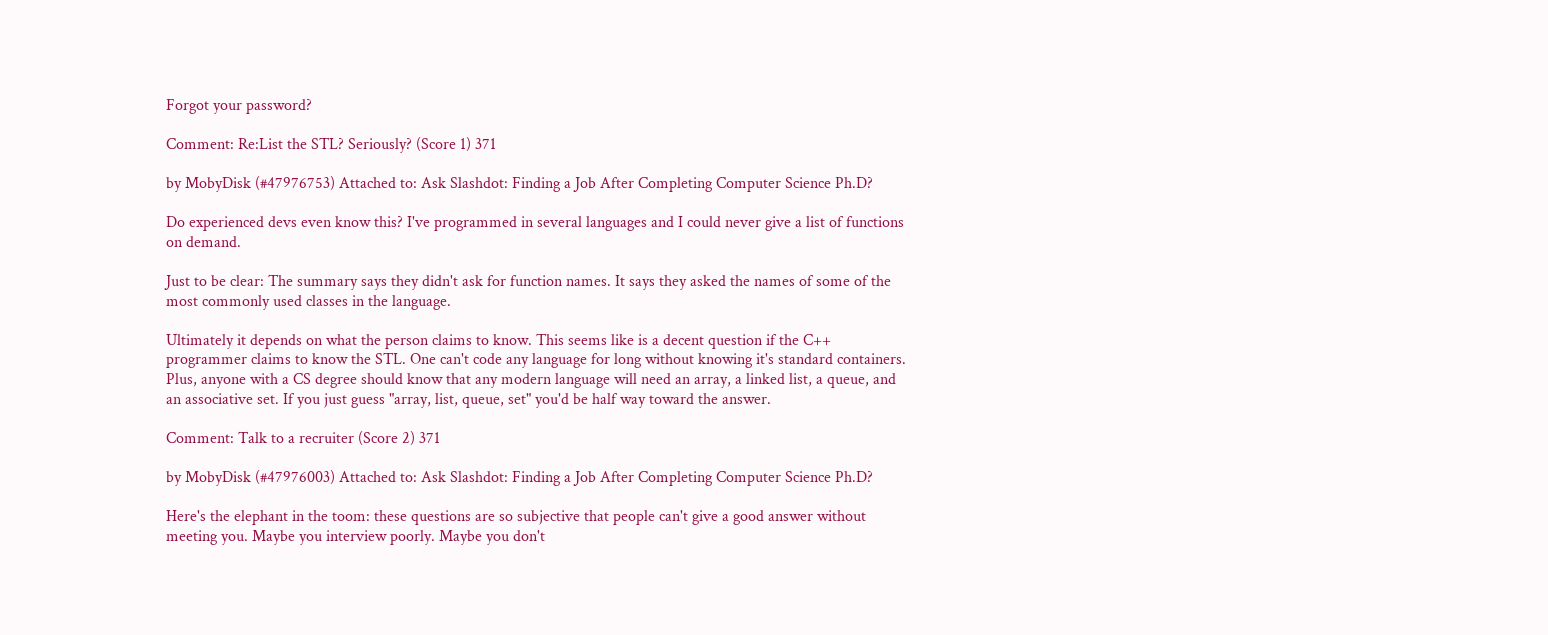Forgot your password?

Comment: Re:List the STL? Seriously? (Score 1) 371

by MobyDisk (#47976753) Attached to: Ask Slashdot: Finding a Job After Completing Computer Science Ph.D?

Do experienced devs even know this? I've programmed in several languages and I could never give a list of functions on demand.

Just to be clear: The summary says they didn't ask for function names. It says they asked the names of some of the most commonly used classes in the language.

Ultimately it depends on what the person claims to know. This seems like is a decent question if the C++ programmer claims to know the STL. One can't code any language for long without knowing it's standard containers. Plus, anyone with a CS degree should know that any modern language will need an array, a linked list, a queue, and an associative set. If you just guess "array, list, queue, set" you'd be half way toward the answer.

Comment: Talk to a recruiter (Score 2) 371

by MobyDisk (#47976003) Attached to: Ask Slashdot: Finding a Job After Completing Computer Science Ph.D?

Here's the elephant in the toom: these questions are so subjective that people can't give a good answer without meeting you. Maybe you interview poorly. Maybe you don't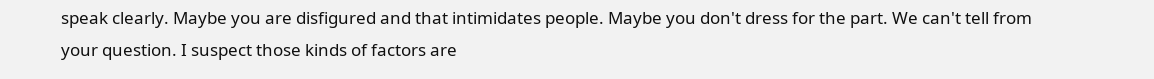speak clearly. Maybe you are disfigured and that intimidates people. Maybe you don't dress for the part. We can't tell from your question. I suspect those kinds of factors are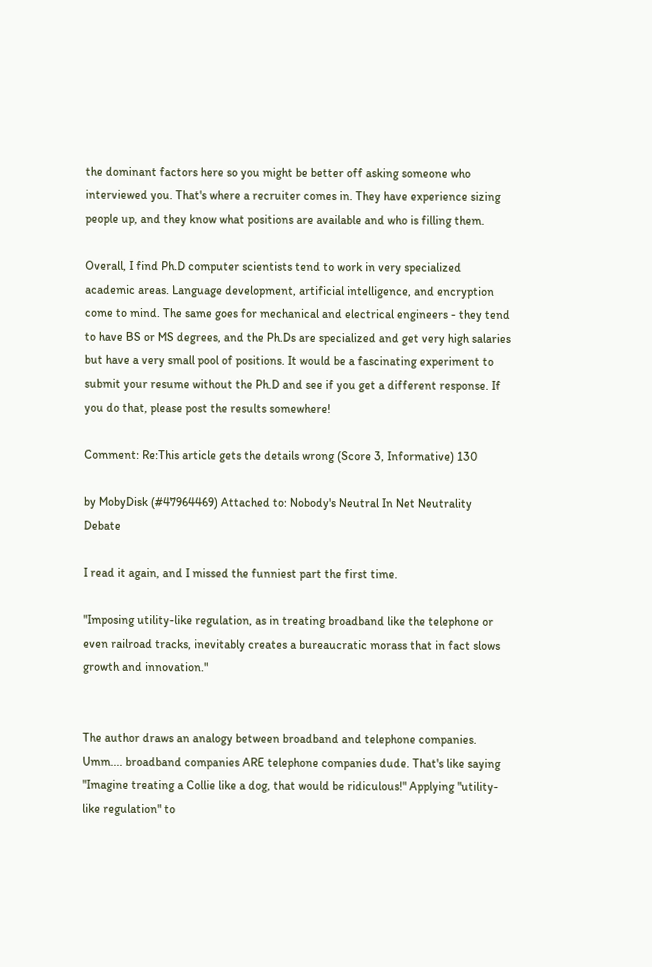the dominant factors here so you might be better off asking someone who interviewed you. That's where a recruiter comes in. They have experience sizing people up, and they know what positions are available and who is filling them.

Overall, I find Ph.D computer scientists tend to work in very specialized academic areas. Language development, artificial intelligence, and encryption come to mind. The same goes for mechanical and electrical engineers - they tend to have BS or MS degrees, and the Ph.Ds are specialized and get very high salaries but have a very small pool of positions. It would be a fascinating experiment to submit your resume without the Ph.D and see if you get a different response. If you do that, please post the results somewhere!

Comment: Re:This article gets the details wrong (Score 3, Informative) 130

by MobyDisk (#47964469) Attached to: Nobody's Neutral In Net Neutrality Debate

I read it again, and I missed the funniest part the first time.

"Imposing utility-like regulation, as in treating broadband like the telephone or even railroad tracks, inevitably creates a bureaucratic morass that in fact slows growth and innovation."


The author draws an analogy between broadband and telephone companies. Umm.... broadband companies ARE telephone companies dude. That's like saying "Imagine treating a Collie like a dog, that would be ridiculous!" Applying "utility-like regulation" to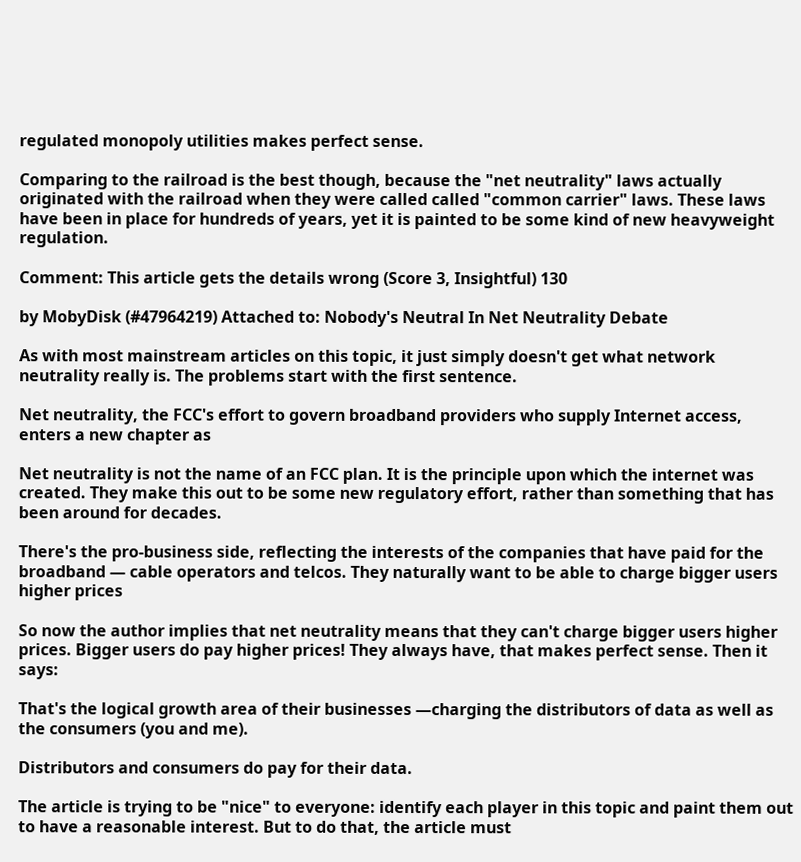regulated monopoly utilities makes perfect sense.

Comparing to the railroad is the best though, because the "net neutrality" laws actually originated with the railroad when they were called called "common carrier" laws. These laws have been in place for hundreds of years, yet it is painted to be some kind of new heavyweight regulation.

Comment: This article gets the details wrong (Score 3, Insightful) 130

by MobyDisk (#47964219) Attached to: Nobody's Neutral In Net Neutrality Debate

As with most mainstream articles on this topic, it just simply doesn't get what network neutrality really is. The problems start with the first sentence.

Net neutrality, the FCC's effort to govern broadband providers who supply Internet access, enters a new chapter as

Net neutrality is not the name of an FCC plan. It is the principle upon which the internet was created. They make this out to be some new regulatory effort, rather than something that has been around for decades.

There's the pro-business side, reflecting the interests of the companies that have paid for the broadband — cable operators and telcos. They naturally want to be able to charge bigger users higher prices

So now the author implies that net neutrality means that they can't charge bigger users higher prices. Bigger users do pay higher prices! They always have, that makes perfect sense. Then it says:

That's the logical growth area of their businesses —charging the distributors of data as well as the consumers (you and me).

Distributors and consumers do pay for their data.

The article is trying to be "nice" to everyone: identify each player in this topic and paint them out to have a reasonable interest. But to do that, the article must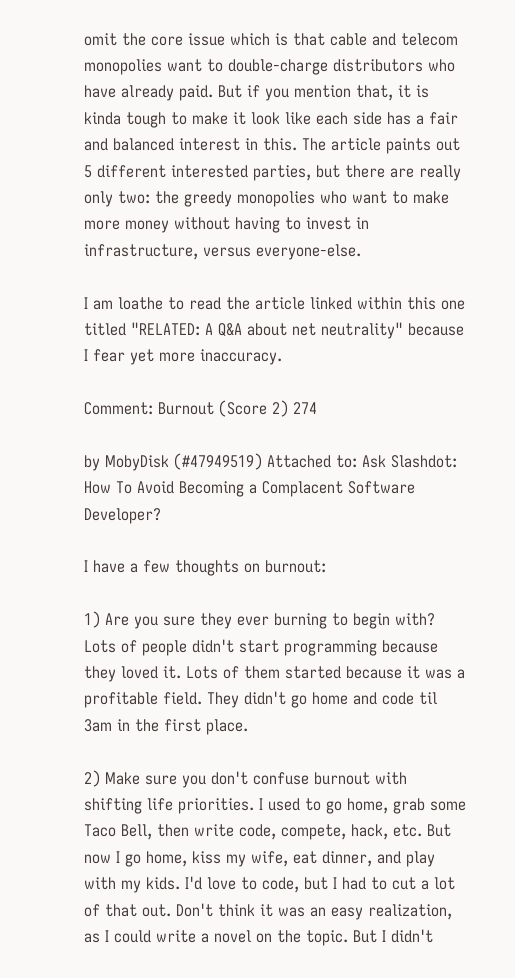omit the core issue which is that cable and telecom monopolies want to double-charge distributors who have already paid. But if you mention that, it is kinda tough to make it look like each side has a fair and balanced interest in this. The article paints out 5 different interested parties, but there are really only two: the greedy monopolies who want to make more money without having to invest in infrastructure, versus everyone-else.

I am loathe to read the article linked within this one titled "RELATED: A Q&A about net neutrality" because I fear yet more inaccuracy.

Comment: Burnout (Score 2) 274

by MobyDisk (#47949519) Attached to: Ask Slashdot: How To Avoid Becoming a Complacent Software Developer?

I have a few thoughts on burnout:

1) Are you sure they ever burning to begin with?
Lots of people didn't start programming because they loved it. Lots of them started because it was a profitable field. They didn't go home and code til 3am in the first place.

2) Make sure you don't confuse burnout with shifting life priorities. I used to go home, grab some Taco Bell, then write code, compete, hack, etc. But now I go home, kiss my wife, eat dinner, and play with my kids. I'd love to code, but I had to cut a lot of that out. Don't think it was an easy realization, as I could write a novel on the topic. But I didn't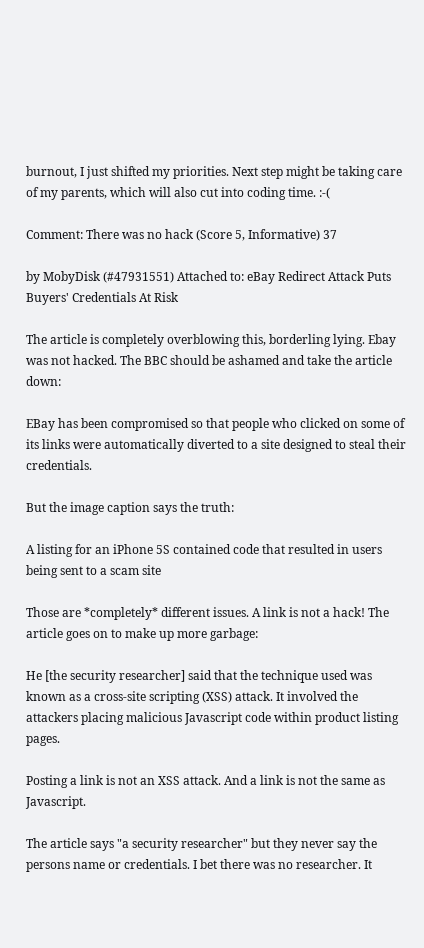burnout, I just shifted my priorities. Next step might be taking care of my parents, which will also cut into coding time. :-(

Comment: There was no hack (Score 5, Informative) 37

by MobyDisk (#47931551) Attached to: eBay Redirect Attack Puts Buyers' Credentials At Risk

The article is completely overblowing this, borderling lying. Ebay was not hacked. The BBC should be ashamed and take the article down:

EBay has been compromised so that people who clicked on some of its links were automatically diverted to a site designed to steal their credentials.

But the image caption says the truth:

A listing for an iPhone 5S contained code that resulted in users being sent to a scam site

Those are *completely* different issues. A link is not a hack! The article goes on to make up more garbage:

He [the security researcher] said that the technique used was known as a cross-site scripting (XSS) attack. It involved the attackers placing malicious Javascript code within product listing pages.

Posting a link is not an XSS attack. And a link is not the same as Javascript.

The article says "a security researcher" but they never say the persons name or credentials. I bet there was no researcher. It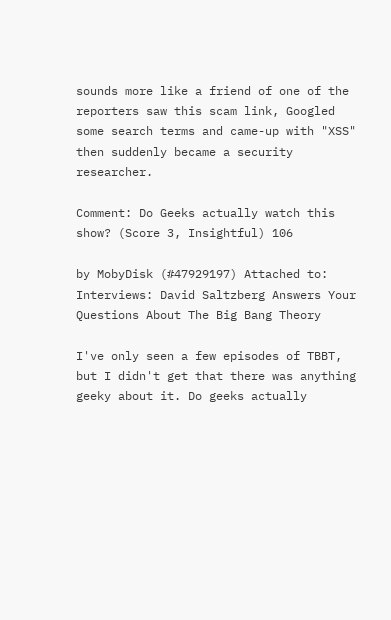sounds more like a friend of one of the reporters saw this scam link, Googled some search terms and came-up with "XSS" then suddenly became a security researcher.

Comment: Do Geeks actually watch this show? (Score 3, Insightful) 106

by MobyDisk (#47929197) Attached to: Interviews: David Saltzberg Answers Your Questions About The Big Bang Theory

I've only seen a few episodes of TBBT, but I didn't get that there was anything geeky about it. Do geeks actually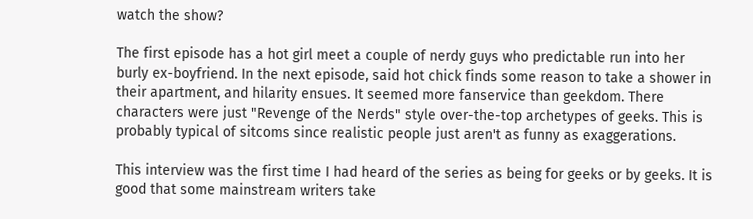watch the show?

The first episode has a hot girl meet a couple of nerdy guys who predictable run into her burly ex-boyfriend. In the next episode, said hot chick finds some reason to take a shower in their apartment, and hilarity ensues. It seemed more fanservice than geekdom. There characters were just "Revenge of the Nerds" style over-the-top archetypes of geeks. This is probably typical of sitcoms since realistic people just aren't as funny as exaggerations.

This interview was the first time I had heard of the series as being for geeks or by geeks. It is good that some mainstream writers take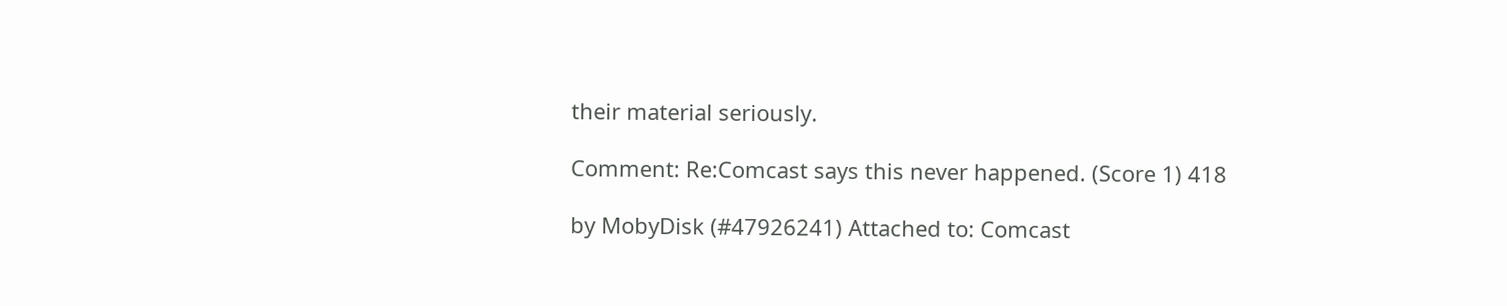their material seriously.

Comment: Re:Comcast says this never happened. (Score 1) 418

by MobyDisk (#47926241) Attached to: Comcast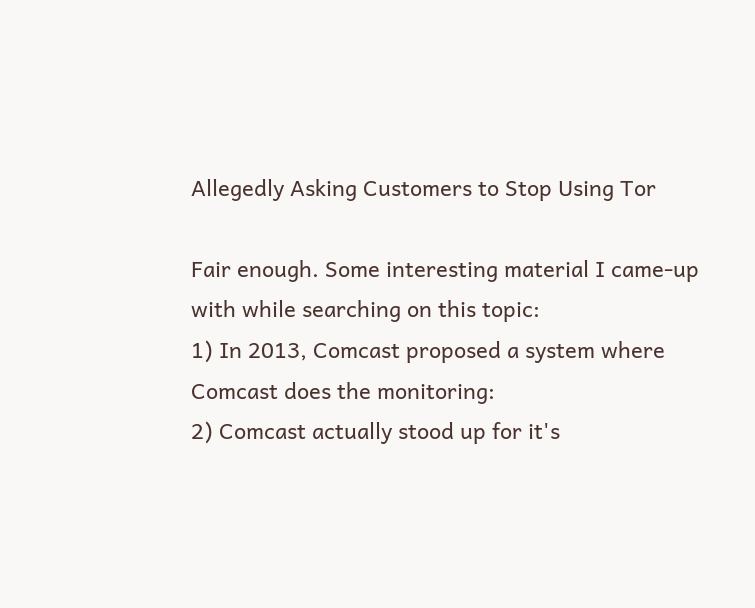Allegedly Asking Customers to Stop Using Tor

Fair enough. Some interesting material I came-up with while searching on this topic:
1) In 2013, Comcast proposed a system where Comcast does the monitoring:
2) Comcast actually stood up for it's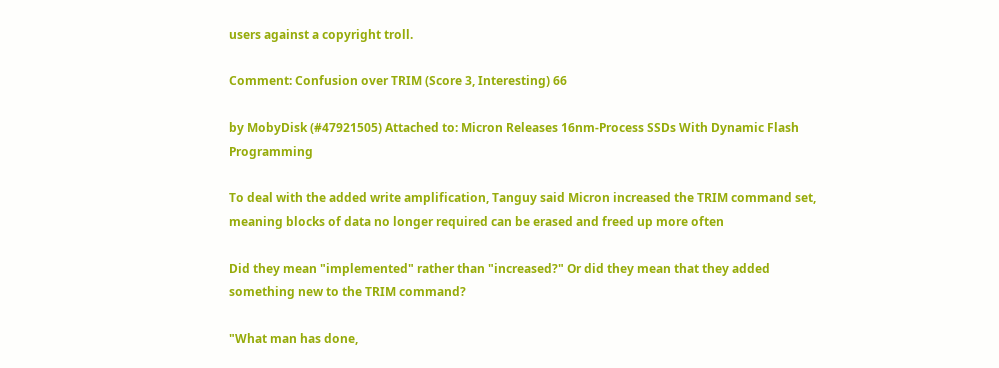users against a copyright troll.

Comment: Confusion over TRIM (Score 3, Interesting) 66

by MobyDisk (#47921505) Attached to: Micron Releases 16nm-Process SSDs With Dynamic Flash Programming

To deal with the added write amplification, Tanguy said Micron increased the TRIM command set, meaning blocks of data no longer required can be erased and freed up more often

Did they mean "implemented" rather than "increased?" Or did they mean that they added something new to the TRIM command?

"What man has done,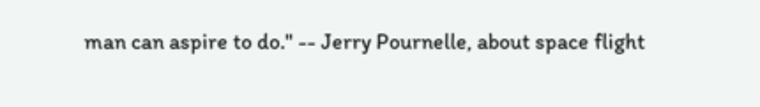man can aspire to do." -- Jerry Pournelle, about space flight